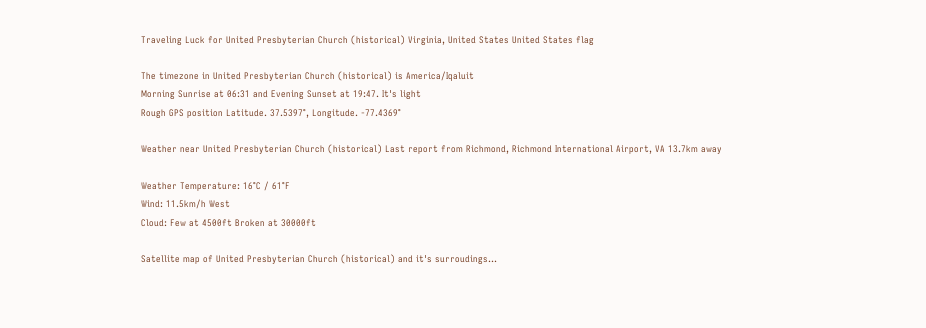Traveling Luck for United Presbyterian Church (historical) Virginia, United States United States flag

The timezone in United Presbyterian Church (historical) is America/Iqaluit
Morning Sunrise at 06:31 and Evening Sunset at 19:47. It's light
Rough GPS position Latitude. 37.5397°, Longitude. -77.4369°

Weather near United Presbyterian Church (historical) Last report from Richmond, Richmond International Airport, VA 13.7km away

Weather Temperature: 16°C / 61°F
Wind: 11.5km/h West
Cloud: Few at 4500ft Broken at 30000ft

Satellite map of United Presbyterian Church (historical) and it's surroudings...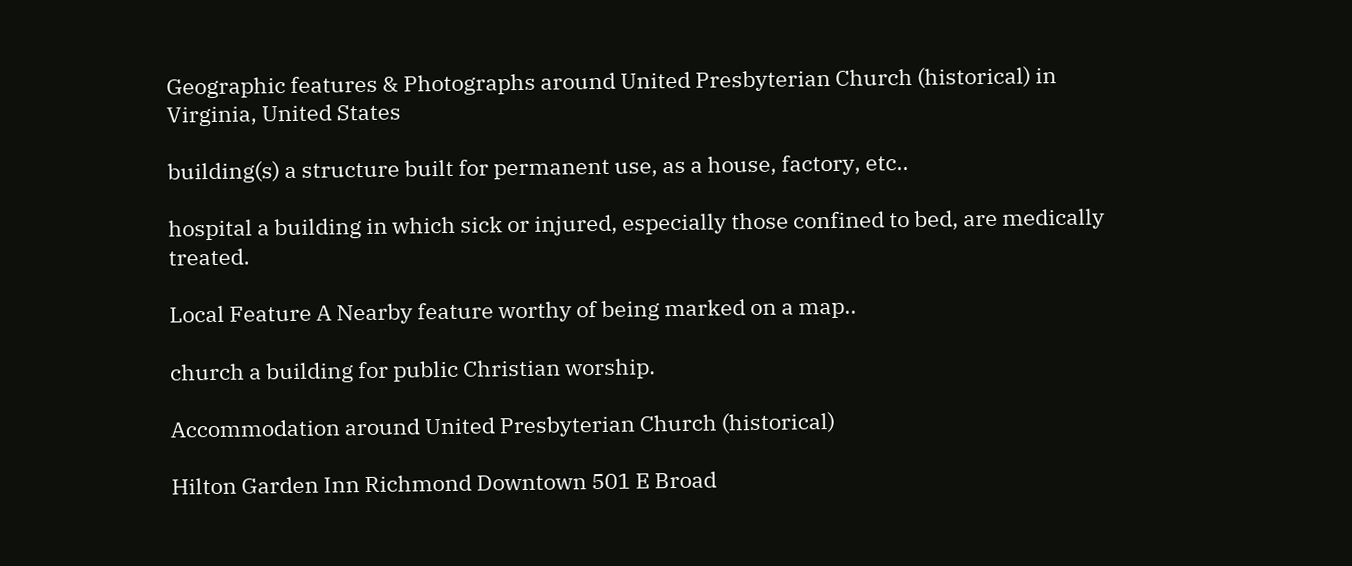Geographic features & Photographs around United Presbyterian Church (historical) in Virginia, United States

building(s) a structure built for permanent use, as a house, factory, etc..

hospital a building in which sick or injured, especially those confined to bed, are medically treated.

Local Feature A Nearby feature worthy of being marked on a map..

church a building for public Christian worship.

Accommodation around United Presbyterian Church (historical)

Hilton Garden Inn Richmond Downtown 501 E Broad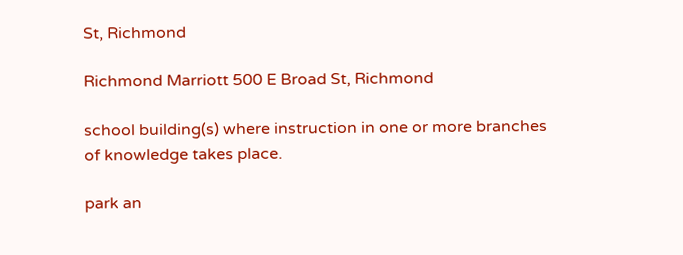St, Richmond

Richmond Marriott 500 E Broad St, Richmond

school building(s) where instruction in one or more branches of knowledge takes place.

park an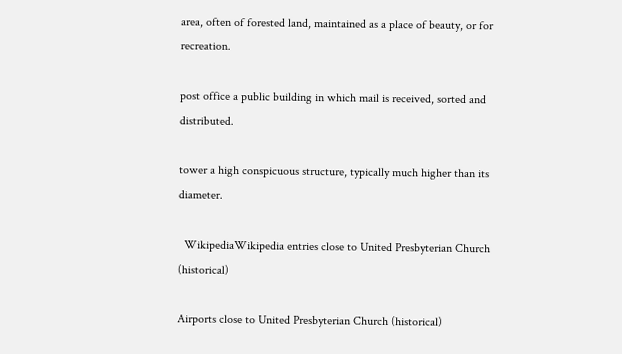area, often of forested land, maintained as a place of beauty, or for recreation.

post office a public building in which mail is received, sorted and distributed.

tower a high conspicuous structure, typically much higher than its diameter.

  WikipediaWikipedia entries close to United Presbyterian Church (historical)

Airports close to United Presbyterian Church (historical)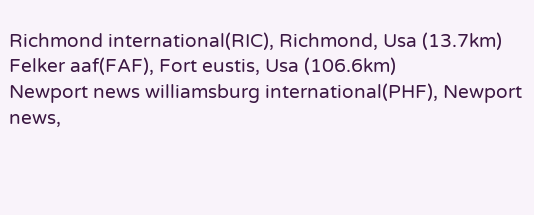Richmond international(RIC), Richmond, Usa (13.7km)
Felker aaf(FAF), Fort eustis, Usa (106.6km)
Newport news williamsburg international(PHF), Newport news,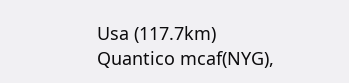Usa (117.7km)
Quantico mcaf(NYG),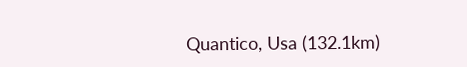Quantico, Usa (132.1km)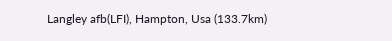Langley afb(LFI), Hampton, Usa (133.7km)